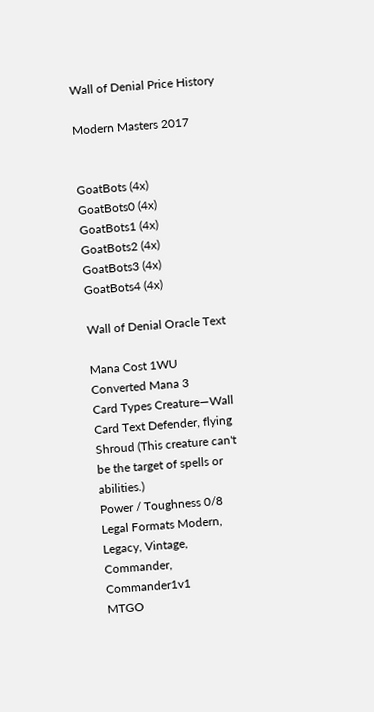Wall of Denial Price History

Modern Masters 2017


GoatBots (4x)
GoatBots0 (4x)
GoatBots1 (4x)
GoatBots2 (4x)
GoatBots3 (4x)
GoatBots4 (4x)

Wall of Denial Oracle Text

Mana Cost 1WU
Converted Mana 3
Card Types Creature—Wall
Card Text Defender, flying
Shroud (This creature can't be the target of spells or abilities.)
Power / Toughness 0/8
Legal Formats Modern, Legacy, Vintage, Commander, Commander1v1
MTGO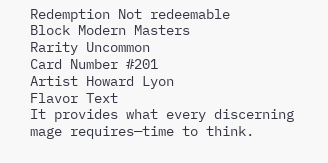Redemption Not redeemable
Block Modern Masters
Rarity Uncommon
Card Number #201
Artist Howard Lyon
Flavor Text
It provides what every discerning mage requires—time to think.